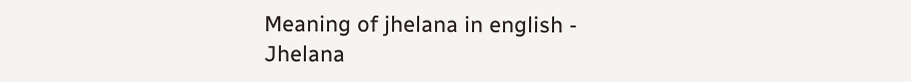Meaning of jhelana in english - Jhelana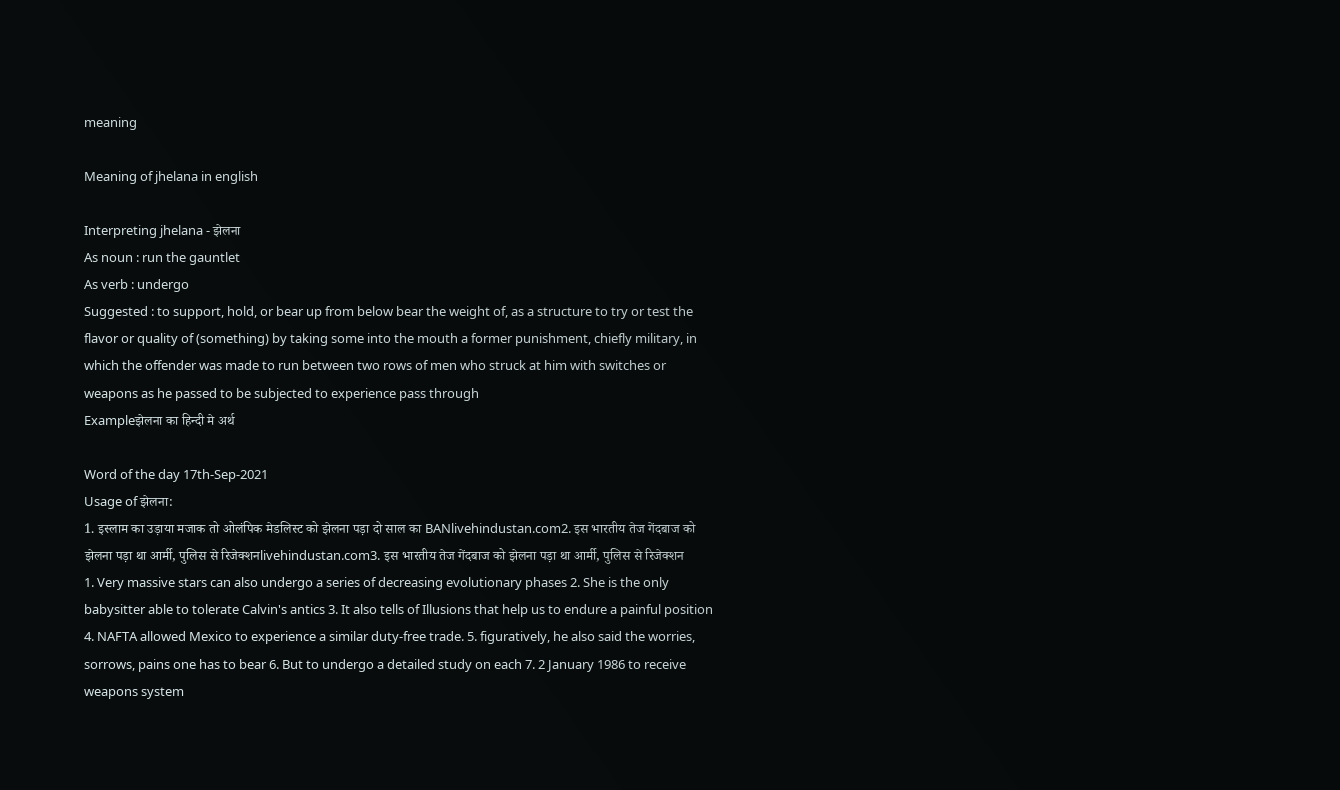meaning

Meaning of jhelana in english

Interpreting jhelana - झेलना
As noun : run the gauntlet
As verb : undergo
Suggested : to support, hold, or bear up from below bear the weight of, as a structure to try or test the flavor or quality of (something) by taking some into the mouth a former punishment, chiefly military, in which the offender was made to run between two rows of men who struck at him with switches or weapons as he passed to be subjected to experience pass through
Exampleझेलना का हिन्दी मे अर्थ

Word of the day 17th-Sep-2021
Usage of झेलना:
1. इस्लाम का उड़ाया मजाक तो ओलंपिक मेडलिस्ट को झेलना पड़ा दो साल का BANlivehindustan.com2. इस भारतीय तेज गेंदबाज को झेलना पड़ा था आर्मी, पुलिस से रिजेक्शनlivehindustan.com3. इस भारतीय तेज गेंदबाज को झेलना पड़ा था आर्मी, पुलिस से रिजेक्शन
1. Very massive stars can also undergo a series of decreasing evolutionary phases 2. She is the only babysitter able to tolerate Calvin's antics 3. It also tells of Illusions that help us to endure a painful position 4. NAFTA allowed Mexico to experience a similar duty-free trade. 5. figuratively, he also said the worries, sorrows, pains one has to bear 6. But to undergo a detailed study on each 7. 2 January 1986 to receive weapons system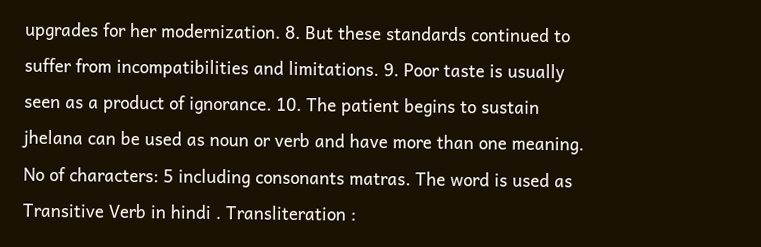upgrades for her modernization. 8. But these standards continued to suffer from incompatibilities and limitations. 9. Poor taste is usually seen as a product of ignorance. 10. The patient begins to sustain
jhelana can be used as noun or verb and have more than one meaning. No of characters: 5 including consonants matras. The word is used as Transitive Verb in hindi . Transliteration :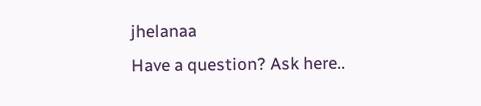jhelanaa
Have a question? Ask here..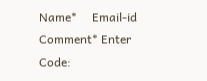Name*     Email-id    Comment* Enter Code: